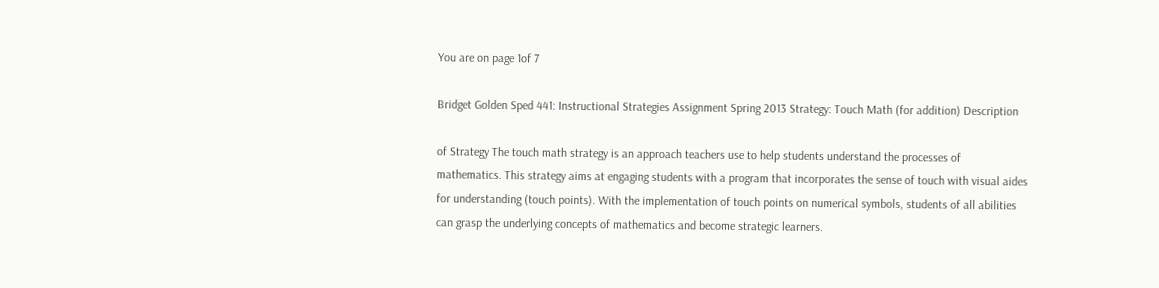You are on page 1of 7

Bridget Golden Sped 441: Instructional Strategies Assignment Spring 2013 Strategy: Touch Math (for addition) Description

of Strategy The touch math strategy is an approach teachers use to help students understand the processes of mathematics. This strategy aims at engaging students with a program that incorporates the sense of touch with visual aides for understanding (touch points). With the implementation of touch points on numerical symbols, students of all abilities can grasp the underlying concepts of mathematics and become strategic learners.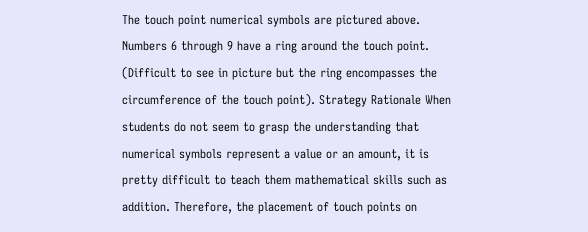The touch point numerical symbols are pictured above. Numbers 6 through 9 have a ring around the touch point. (Difficult to see in picture but the ring encompasses the circumference of the touch point). Strategy Rationale When students do not seem to grasp the understanding that numerical symbols represent a value or an amount, it is pretty difficult to teach them mathematical skills such as addition. Therefore, the placement of touch points on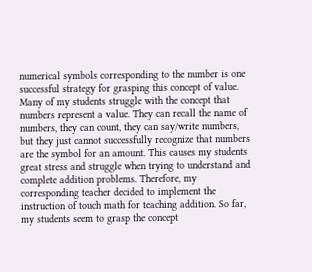numerical symbols corresponding to the number is one successful strategy for grasping this concept of value. Many of my students struggle with the concept that numbers represent a value. They can recall the name of numbers, they can count, they can say/write numbers, but they just cannot successfully recognize that numbers are the symbol for an amount. This causes my students great stress and struggle when trying to understand and complete addition problems. Therefore, my corresponding teacher decided to implement the instruction of touch math for teaching addition. So far, my students seem to grasp the concept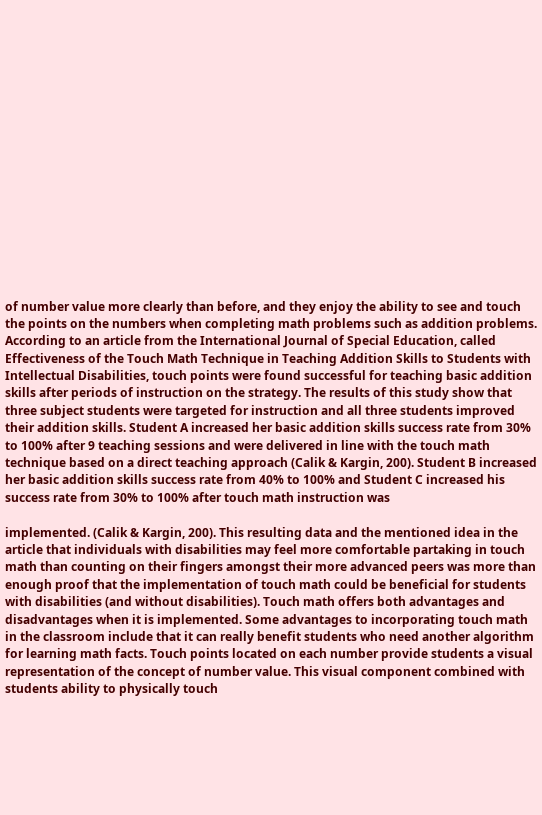of number value more clearly than before, and they enjoy the ability to see and touch the points on the numbers when completing math problems such as addition problems. According to an article from the International Journal of Special Education, called Effectiveness of the Touch Math Technique in Teaching Addition Skills to Students with Intellectual Disabilities, touch points were found successful for teaching basic addition skills after periods of instruction on the strategy. The results of this study show that three subject students were targeted for instruction and all three students improved their addition skills. Student A increased her basic addition skills success rate from 30% to 100% after 9 teaching sessions and were delivered in line with the touch math technique based on a direct teaching approach (Calik & Kargin, 200). Student B increased her basic addition skills success rate from 40% to 100% and Student C increased his success rate from 30% to 100% after touch math instruction was

implemented. (Calik & Kargin, 200). This resulting data and the mentioned idea in the article that individuals with disabilities may feel more comfortable partaking in touch math than counting on their fingers amongst their more advanced peers was more than enough proof that the implementation of touch math could be beneficial for students with disabilities (and without disabilities). Touch math offers both advantages and disadvantages when it is implemented. Some advantages to incorporating touch math in the classroom include that it can really benefit students who need another algorithm for learning math facts. Touch points located on each number provide students a visual representation of the concept of number value. This visual component combined with students ability to physically touch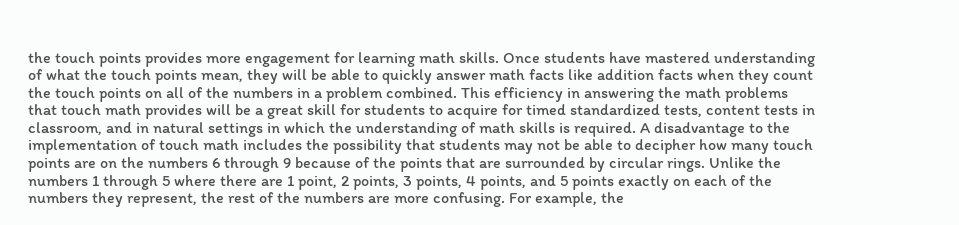the touch points provides more engagement for learning math skills. Once students have mastered understanding of what the touch points mean, they will be able to quickly answer math facts like addition facts when they count the touch points on all of the numbers in a problem combined. This efficiency in answering the math problems that touch math provides will be a great skill for students to acquire for timed standardized tests, content tests in classroom, and in natural settings in which the understanding of math skills is required. A disadvantage to the implementation of touch math includes the possibility that students may not be able to decipher how many touch points are on the numbers 6 through 9 because of the points that are surrounded by circular rings. Unlike the numbers 1 through 5 where there are 1 point, 2 points, 3 points, 4 points, and 5 points exactly on each of the numbers they represent, the rest of the numbers are more confusing. For example, the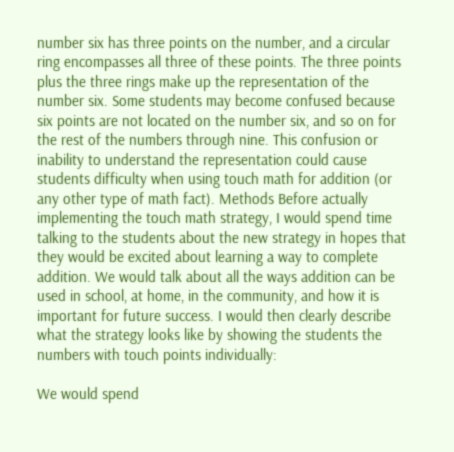number six has three points on the number, and a circular ring encompasses all three of these points. The three points plus the three rings make up the representation of the number six. Some students may become confused because six points are not located on the number six, and so on for the rest of the numbers through nine. This confusion or inability to understand the representation could cause students difficulty when using touch math for addition (or any other type of math fact). Methods Before actually implementing the touch math strategy, I would spend time talking to the students about the new strategy in hopes that they would be excited about learning a way to complete addition. We would talk about all the ways addition can be used in school, at home, in the community, and how it is important for future success. I would then clearly describe what the strategy looks like by showing the students the numbers with touch points individually:

We would spend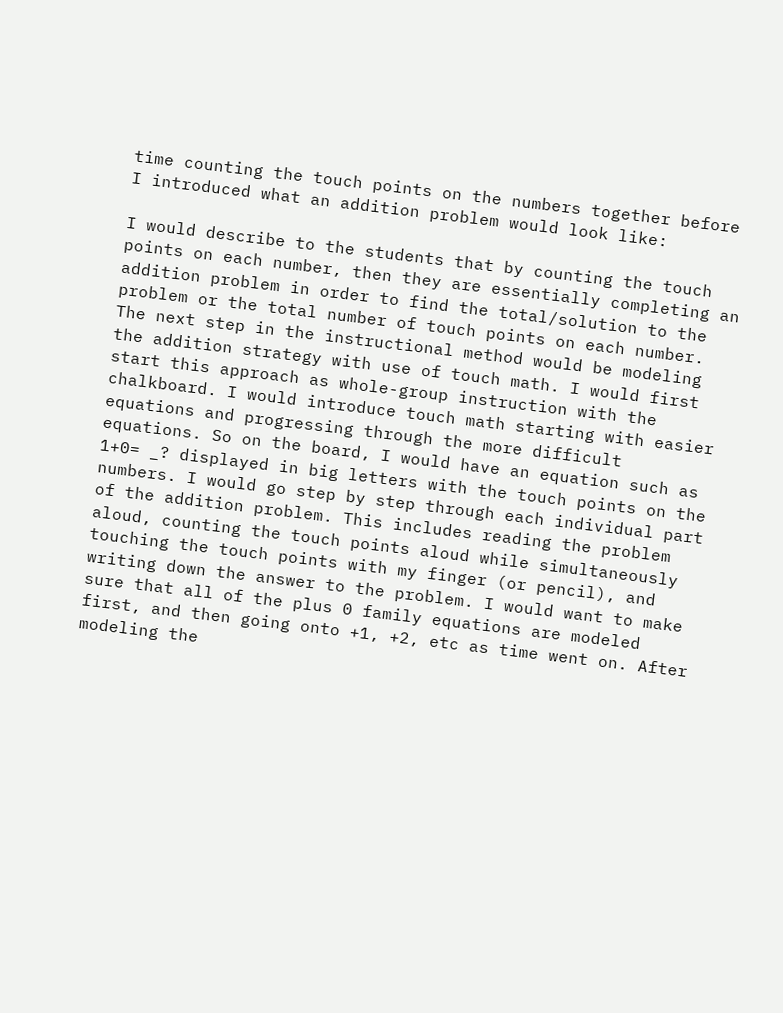time counting the touch points on the numbers together before I introduced what an addition problem would look like:

I would describe to the students that by counting the touch points on each number, then they are essentially completing an addition problem in order to find the total/solution to the problem or the total number of touch points on each number. The next step in the instructional method would be modeling the addition strategy with use of touch math. I would first start this approach as whole-group instruction with the chalkboard. I would introduce touch math starting with easier equations and progressing through the more difficult equations. So on the board, I would have an equation such as 1+0= _? displayed in big letters with the touch points on the numbers. I would go step by step through each individual part of the addition problem. This includes reading the problem aloud, counting the touch points aloud while simultaneously touching the touch points with my finger (or pencil), and writing down the answer to the problem. I would want to make sure that all of the plus 0 family equations are modeled first, and then going onto +1, +2, etc as time went on. After modeling the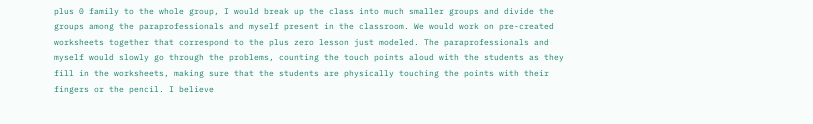plus 0 family to the whole group, I would break up the class into much smaller groups and divide the groups among the paraprofessionals and myself present in the classroom. We would work on pre-created worksheets together that correspond to the plus zero lesson just modeled. The paraprofessionals and myself would slowly go through the problems, counting the touch points aloud with the students as they fill in the worksheets, making sure that the students are physically touching the points with their fingers or the pencil. I believe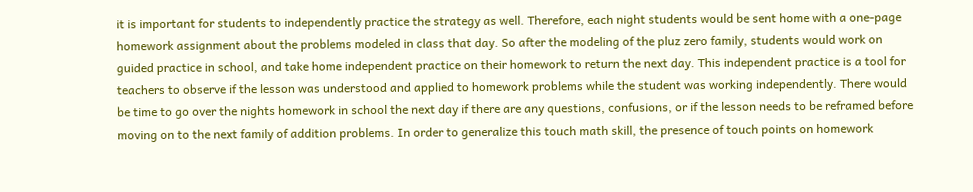it is important for students to independently practice the strategy as well. Therefore, each night students would be sent home with a one-page homework assignment about the problems modeled in class that day. So after the modeling of the pluz zero family, students would work on guided practice in school, and take home independent practice on their homework to return the next day. This independent practice is a tool for teachers to observe if the lesson was understood and applied to homework problems while the student was working independently. There would be time to go over the nights homework in school the next day if there are any questions, confusions, or if the lesson needs to be reframed before moving on to the next family of addition problems. In order to generalize this touch math skill, the presence of touch points on homework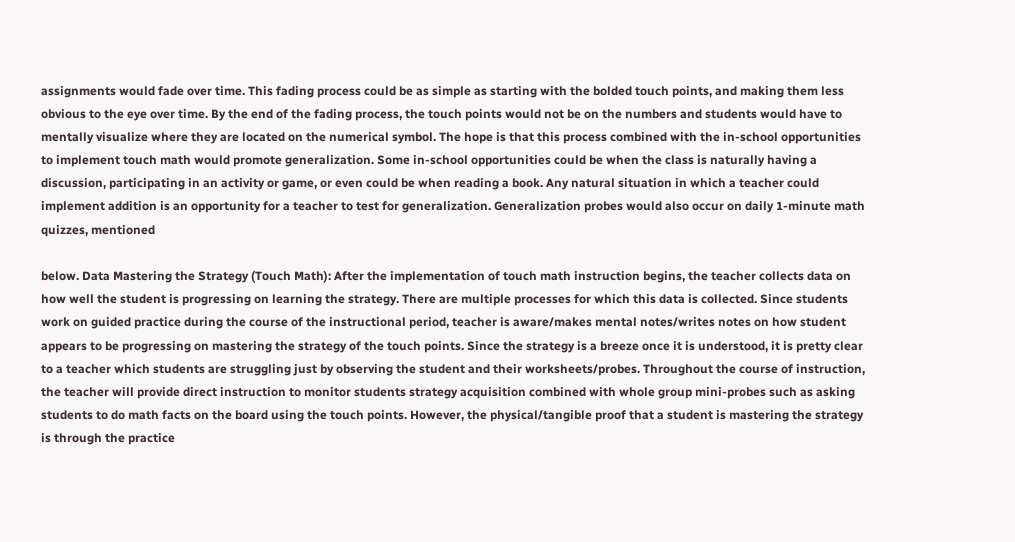assignments would fade over time. This fading process could be as simple as starting with the bolded touch points, and making them less obvious to the eye over time. By the end of the fading process, the touch points would not be on the numbers and students would have to mentally visualize where they are located on the numerical symbol. The hope is that this process combined with the in-school opportunities to implement touch math would promote generalization. Some in-school opportunities could be when the class is naturally having a discussion, participating in an activity or game, or even could be when reading a book. Any natural situation in which a teacher could implement addition is an opportunity for a teacher to test for generalization. Generalization probes would also occur on daily 1-minute math quizzes, mentioned

below. Data Mastering the Strategy (Touch Math): After the implementation of touch math instruction begins, the teacher collects data on how well the student is progressing on learning the strategy. There are multiple processes for which this data is collected. Since students work on guided practice during the course of the instructional period, teacher is aware/makes mental notes/writes notes on how student appears to be progressing on mastering the strategy of the touch points. Since the strategy is a breeze once it is understood, it is pretty clear to a teacher which students are struggling just by observing the student and their worksheets/probes. Throughout the course of instruction, the teacher will provide direct instruction to monitor students strategy acquisition combined with whole group mini-probes such as asking students to do math facts on the board using the touch points. However, the physical/tangible proof that a student is mastering the strategy is through the practice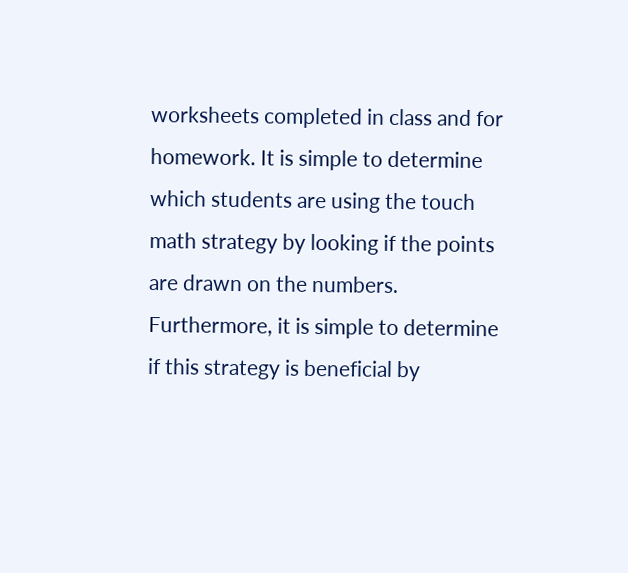worksheets completed in class and for homework. It is simple to determine which students are using the touch math strategy by looking if the points are drawn on the numbers. Furthermore, it is simple to determine if this strategy is beneficial by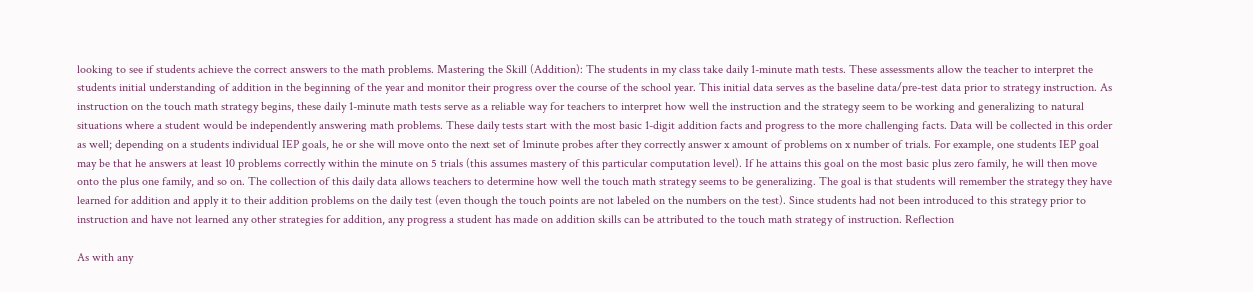looking to see if students achieve the correct answers to the math problems. Mastering the Skill (Addition): The students in my class take daily 1-minute math tests. These assessments allow the teacher to interpret the students initial understanding of addition in the beginning of the year and monitor their progress over the course of the school year. This initial data serves as the baseline data/pre-test data prior to strategy instruction. As instruction on the touch math strategy begins, these daily 1-minute math tests serve as a reliable way for teachers to interpret how well the instruction and the strategy seem to be working and generalizing to natural situations where a student would be independently answering math problems. These daily tests start with the most basic 1-digit addition facts and progress to the more challenging facts. Data will be collected in this order as well; depending on a students individual IEP goals, he or she will move onto the next set of 1minute probes after they correctly answer x amount of problems on x number of trials. For example, one students IEP goal may be that he answers at least 10 problems correctly within the minute on 5 trials (this assumes mastery of this particular computation level). If he attains this goal on the most basic plus zero family, he will then move onto the plus one family, and so on. The collection of this daily data allows teachers to determine how well the touch math strategy seems to be generalizing. The goal is that students will remember the strategy they have learned for addition and apply it to their addition problems on the daily test (even though the touch points are not labeled on the numbers on the test). Since students had not been introduced to this strategy prior to instruction and have not learned any other strategies for addition, any progress a student has made on addition skills can be attributed to the touch math strategy of instruction. Reflection

As with any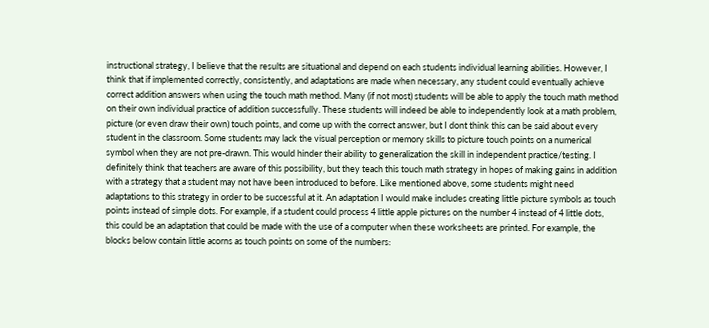instructional strategy, I believe that the results are situational and depend on each students individual learning abilities. However, I think that if implemented correctly, consistently, and adaptations are made when necessary, any student could eventually achieve correct addition answers when using the touch math method. Many (if not most) students will be able to apply the touch math method on their own individual practice of addition successfully. These students will indeed be able to independently look at a math problem, picture (or even draw their own) touch points, and come up with the correct answer, but I dont think this can be said about every student in the classroom. Some students may lack the visual perception or memory skills to picture touch points on a numerical symbol when they are not pre-drawn. This would hinder their ability to generalization the skill in independent practice/testing. I definitely think that teachers are aware of this possibility, but they teach this touch math strategy in hopes of making gains in addition with a strategy that a student may not have been introduced to before. Like mentioned above, some students might need adaptations to this strategy in order to be successful at it. An adaptation I would make includes creating little picture symbols as touch points instead of simple dots. For example, if a student could process 4 little apple pictures on the number 4 instead of 4 little dots, this could be an adaptation that could be made with the use of a computer when these worksheets are printed. For example, the blocks below contain little acorns as touch points on some of the numbers: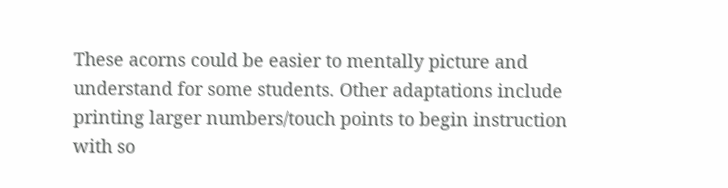These acorns could be easier to mentally picture and understand for some students. Other adaptations include printing larger numbers/touch points to begin instruction with so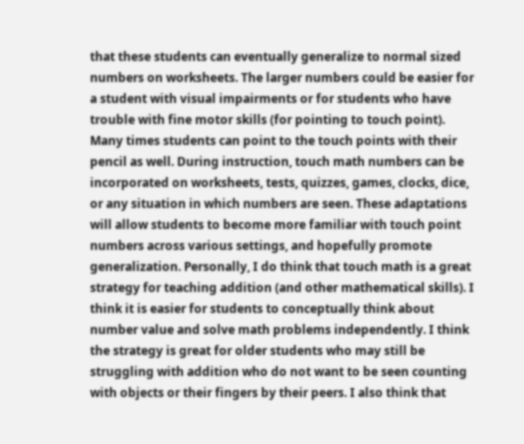that these students can eventually generalize to normal sized numbers on worksheets. The larger numbers could be easier for a student with visual impairments or for students who have trouble with fine motor skills (for pointing to touch point). Many times students can point to the touch points with their pencil as well. During instruction, touch math numbers can be incorporated on worksheets, tests, quizzes, games, clocks, dice, or any situation in which numbers are seen. These adaptations will allow students to become more familiar with touch point numbers across various settings, and hopefully promote generalization. Personally, I do think that touch math is a great strategy for teaching addition (and other mathematical skills). I think it is easier for students to conceptually think about number value and solve math problems independently. I think the strategy is great for older students who may still be struggling with addition who do not want to be seen counting with objects or their fingers by their peers. I also think that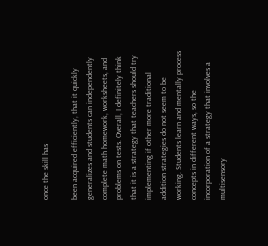once the skill has

been acquired efficiently, that it quickly generalizes and students can independently complete math homework, worksheets, and problems on tests. Overall, I definitely think that it is a strategy that teachers should try implementing if other more traditional addition strategies do not seem to be working. Students learn and mentally process concepts in different ways, so the incorporation of a strategy that involves a multisensory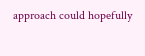approach could hopefully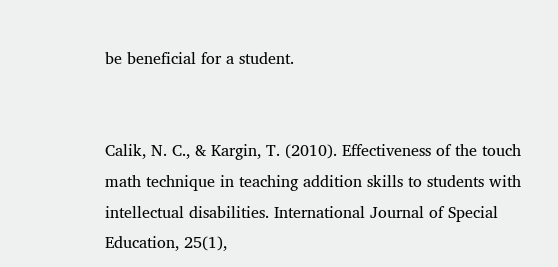be beneficial for a student.


Calik, N. C., & Kargin, T. (2010). Effectiveness of the touch math technique in teaching addition skills to students with intellectual disabilities. International Journal of Special Education, 25(1),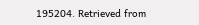195204. Retrieved from